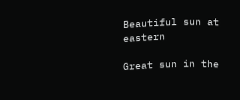Beautiful sun at eastern

Great sun in the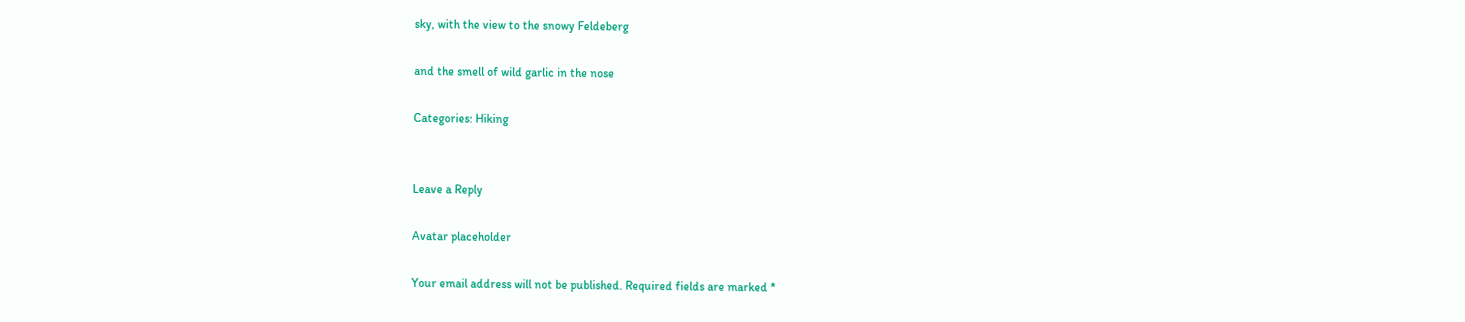sky, with the view to the snowy Feldeberg

and the smell of wild garlic in the nose

Categories: Hiking


Leave a Reply

Avatar placeholder

Your email address will not be published. Required fields are marked *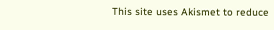This site uses Akismet to reduce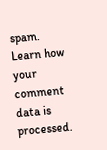spam. Learn how your comment data is processed.